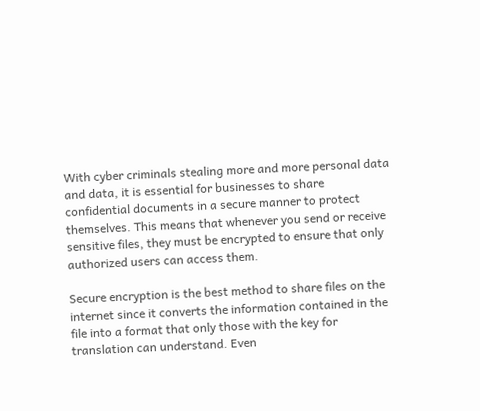With cyber criminals stealing more and more personal data and data, it is essential for businesses to share confidential documents in a secure manner to protect themselves. This means that whenever you send or receive sensitive files, they must be encrypted to ensure that only authorized users can access them.

Secure encryption is the best method to share files on the internet since it converts the information contained in the file into a format that only those with the key for translation can understand. Even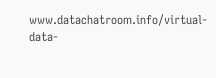www.datachatroom.info/virtual-data-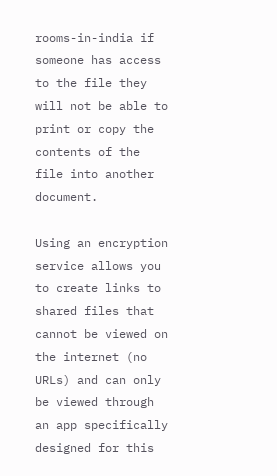rooms-in-india if someone has access to the file they will not be able to print or copy the contents of the file into another document.

Using an encryption service allows you to create links to shared files that cannot be viewed on the internet (no URLs) and can only be viewed through an app specifically designed for this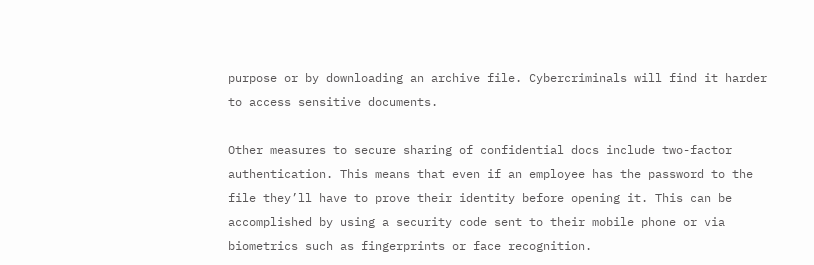purpose or by downloading an archive file. Cybercriminals will find it harder to access sensitive documents.

Other measures to secure sharing of confidential docs include two-factor authentication. This means that even if an employee has the password to the file they’ll have to prove their identity before opening it. This can be accomplished by using a security code sent to their mobile phone or via biometrics such as fingerprints or face recognition.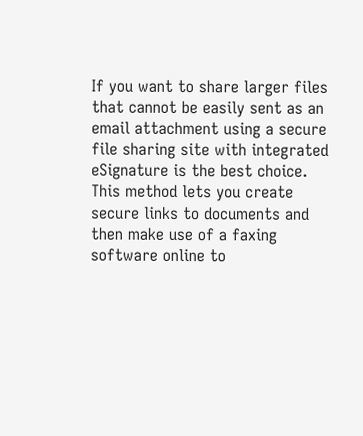If you want to share larger files that cannot be easily sent as an email attachment using a secure file sharing site with integrated eSignature is the best choice. This method lets you create secure links to documents and then make use of a faxing software online to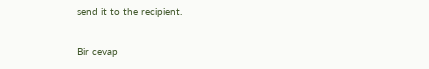send it to the recipient.

Bir cevap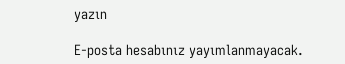yazın

E-posta hesabınız yayımlanmayacak.